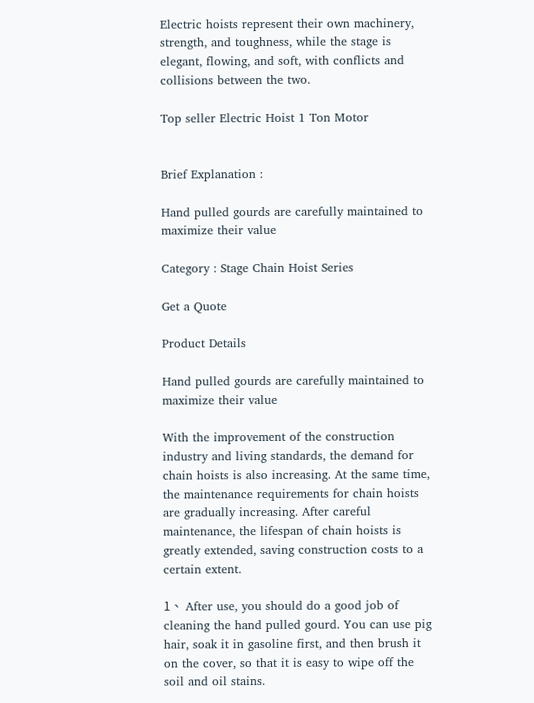Electric hoists represent their own machinery, strength, and toughness, while the stage is elegant, flowing, and soft, with conflicts and collisions between the two.

Top seller Electric Hoist 1 Ton Motor


Brief Explanation :

Hand pulled gourds are carefully maintained to maximize their value

Category : Stage Chain Hoist Series

Get a Quote

Product Details

Hand pulled gourds are carefully maintained to maximize their value

With the improvement of the construction industry and living standards, the demand for chain hoists is also increasing. At the same time, the maintenance requirements for chain hoists are gradually increasing. After careful maintenance, the lifespan of chain hoists is greatly extended, saving construction costs to a certain extent.

1、 After use, you should do a good job of cleaning the hand pulled gourd. You can use pig hair, soak it in gasoline first, and then brush it on the cover, so that it is easy to wipe off the soil and oil stains.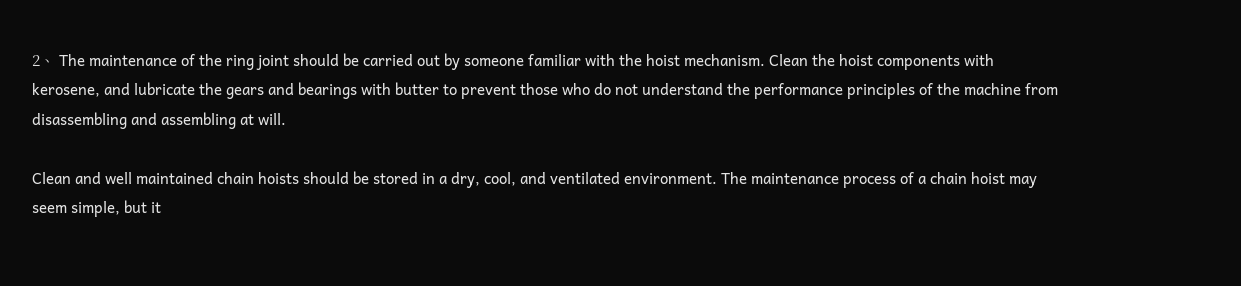2、 The maintenance of the ring joint should be carried out by someone familiar with the hoist mechanism. Clean the hoist components with kerosene, and lubricate the gears and bearings with butter to prevent those who do not understand the performance principles of the machine from disassembling and assembling at will.

Clean and well maintained chain hoists should be stored in a dry, cool, and ventilated environment. The maintenance process of a chain hoist may seem simple, but it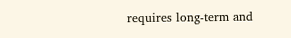requires long-term and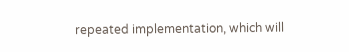repeated implementation, which will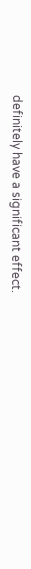definitely have a significant effect.